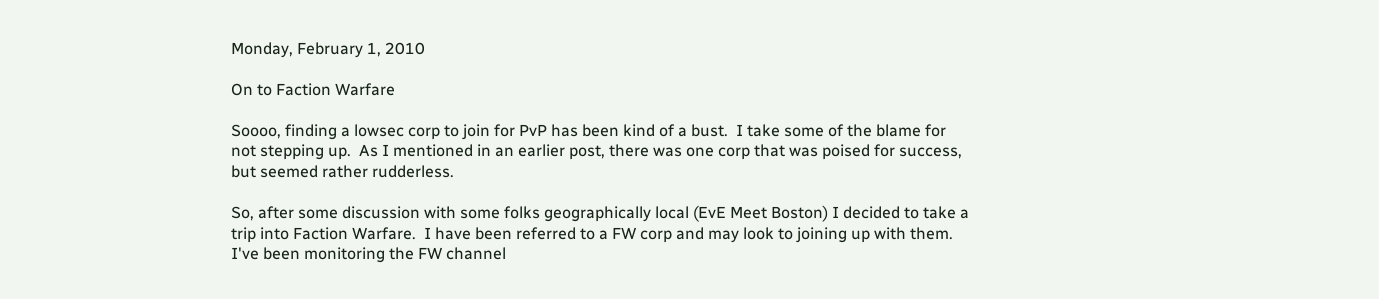Monday, February 1, 2010

On to Faction Warfare

Soooo, finding a lowsec corp to join for PvP has been kind of a bust.  I take some of the blame for not stepping up.  As I mentioned in an earlier post, there was one corp that was poised for success, but seemed rather rudderless.

So, after some discussion with some folks geographically local (EvE Meet Boston) I decided to take a trip into Faction Warfare.  I have been referred to a FW corp and may look to joining up with them.  I've been monitoring the FW channel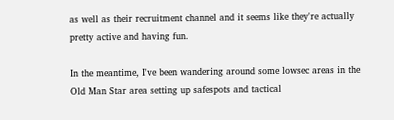as well as their recruitment channel and it seems like they're actually pretty active and having fun.

In the meantime, I've been wandering around some lowsec areas in the Old Man Star area setting up safespots and tactical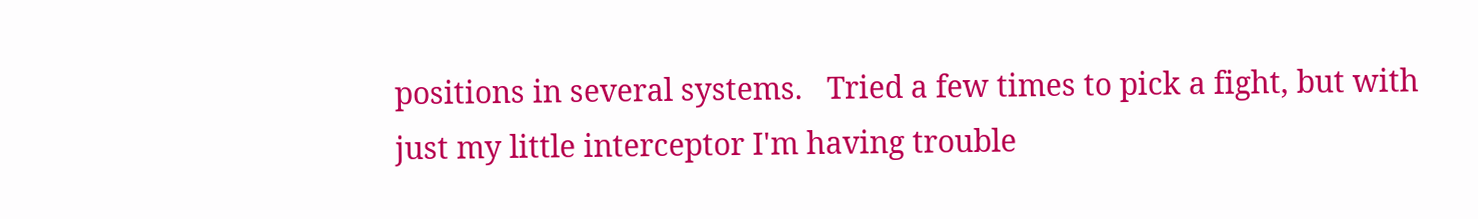positions in several systems.   Tried a few times to pick a fight, but with just my little interceptor I'm having trouble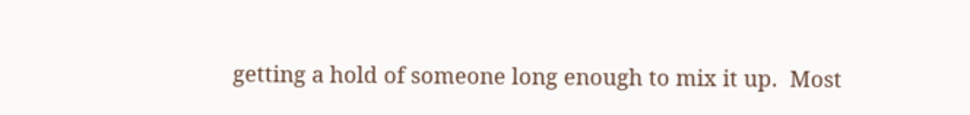getting a hold of someone long enough to mix it up.  Most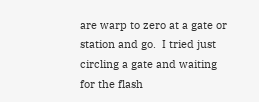are warp to zero at a gate or station and go.  I tried just circling a gate and waiting for the flash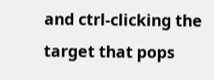and ctrl-clicking the target that pops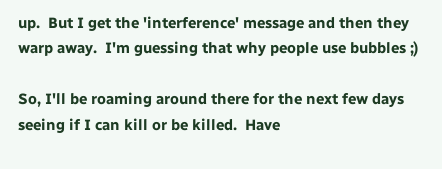up.  But I get the 'interference' message and then they warp away.  I'm guessing that why people use bubbles ;)

So, I'll be roaming around there for the next few days seeing if I can kill or be killed.  Have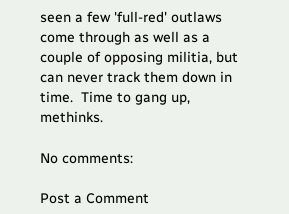seen a few 'full-red' outlaws come through as well as a couple of opposing militia, but can never track them down in time.  Time to gang up, methinks.

No comments:

Post a Comment